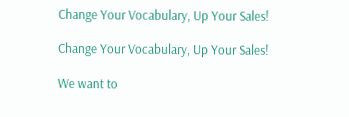Change Your Vocabulary, Up Your Sales!

Change Your Vocabulary, Up Your Sales!

We want to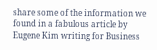share some of the information we found in a fabulous article by Eugene Kim writing for Business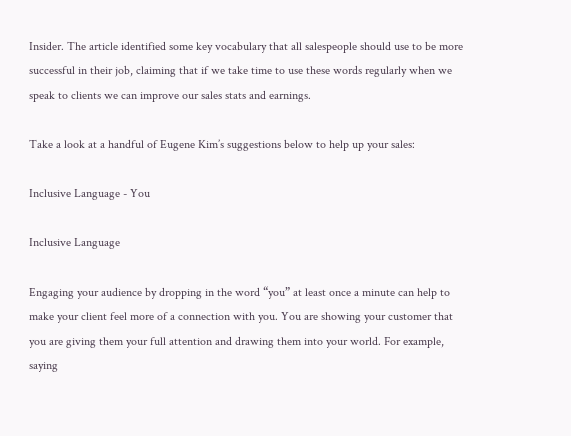Insider. The article identified some key vocabulary that all salespeople should use to be more successful in their job, claiming that if we take time to use these words regularly when we speak to clients we can improve our sales stats and earnings.

Take a look at a handful of Eugene Kim’s suggestions below to help up your sales:

Inclusive Language - You

Inclusive Language

Engaging your audience by dropping in the word “you” at least once a minute can help to make your client feel more of a connection with you. You are showing your customer that you are giving them your full attention and drawing them into your world. For example, saying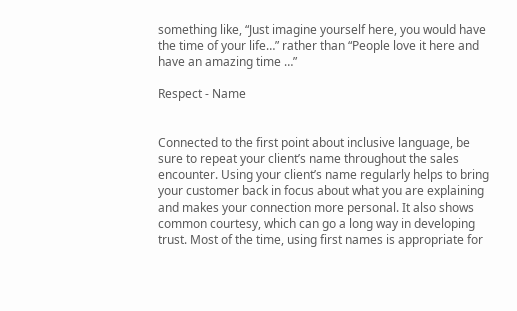something like, “Just imagine yourself here, you would have the time of your life…” rather than “People love it here and have an amazing time …”

Respect - Name


Connected to the first point about inclusive language, be sure to repeat your client’s name throughout the sales encounter. Using your client’s name regularly helps to bring your customer back in focus about what you are explaining and makes your connection more personal. It also shows common courtesy, which can go a long way in developing trust. Most of the time, using first names is appropriate for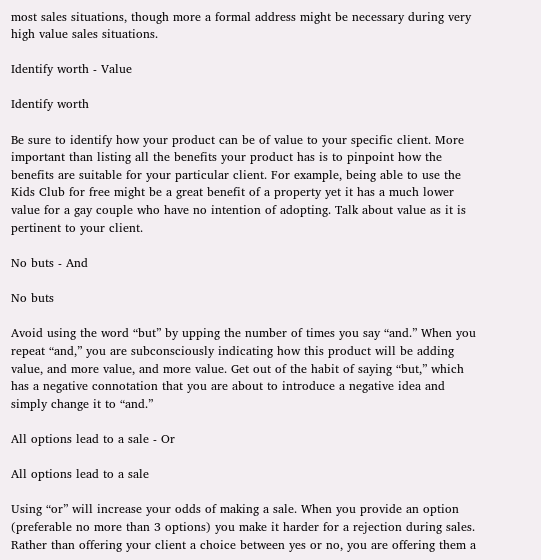most sales situations, though more a formal address might be necessary during very high value sales situations.

Identify worth - Value

Identify worth

Be sure to identify how your product can be of value to your specific client. More important than listing all the benefits your product has is to pinpoint how the benefits are suitable for your particular client. For example, being able to use the Kids Club for free might be a great benefit of a property yet it has a much lower value for a gay couple who have no intention of adopting. Talk about value as it is pertinent to your client.

No buts - And

No buts

Avoid using the word “but” by upping the number of times you say “and.” When you repeat “and,” you are subconsciously indicating how this product will be adding value, and more value, and more value. Get out of the habit of saying “but,” which has a negative connotation that you are about to introduce a negative idea and simply change it to “and.”

All options lead to a sale - Or

All options lead to a sale

Using “or” will increase your odds of making a sale. When you provide an option (preferable no more than 3 options) you make it harder for a rejection during sales. Rather than offering your client a choice between yes or no, you are offering them a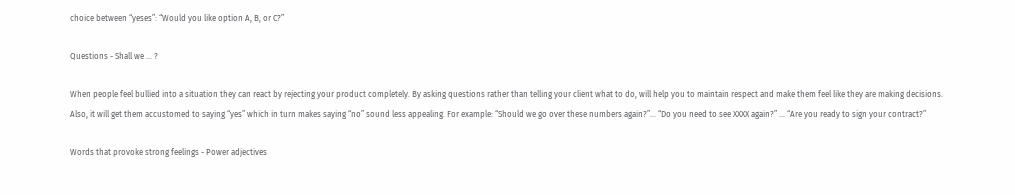choice between “yeses”: “Would you like option A, B, or C?”

Questions - Shall we … ?

When people feel bullied into a situation they can react by rejecting your product completely. By asking questions rather than telling your client what to do, will help you to maintain respect and make them feel like they are making decisions. Also, it will get them accustomed to saying “yes” which in turn makes saying “no” sound less appealing. For example: “Should we go over these numbers again?”... “Do you need to see XXXX again?” … “Are you ready to sign your contract?”

Words that provoke strong feelings - Power adjectives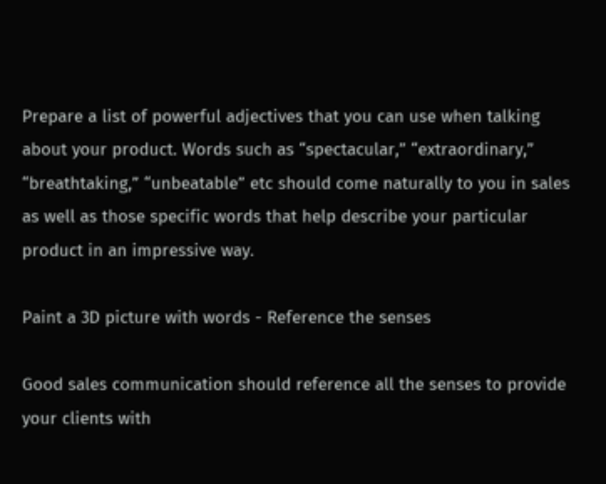Prepare a list of powerful adjectives that you can use when talking about your product. Words such as “spectacular,” “extraordinary,” “breathtaking,” “unbeatable” etc should come naturally to you in sales as well as those specific words that help describe your particular product in an impressive way.

Paint a 3D picture with words - Reference the senses

Good sales communication should reference all the senses to provide your clients with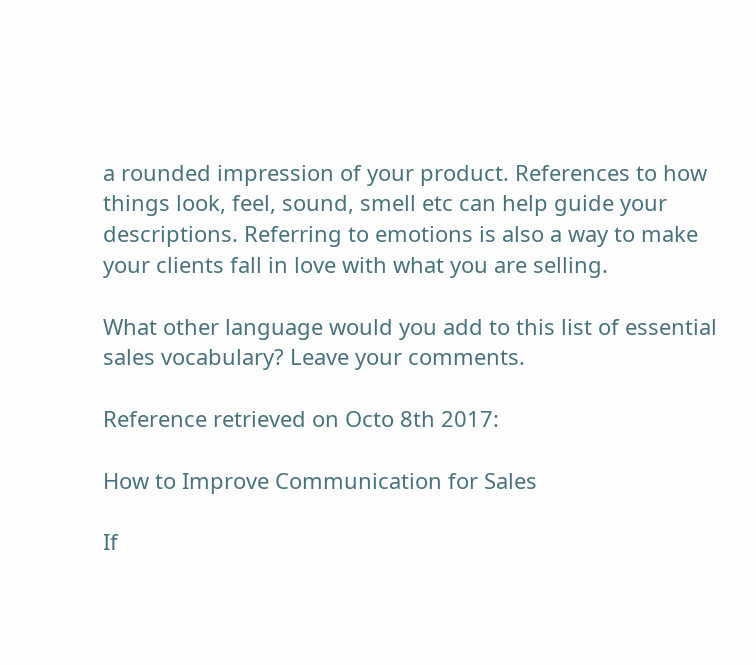a rounded impression of your product. References to how things look, feel, sound, smell etc can help guide your descriptions. Referring to emotions is also a way to make your clients fall in love with what you are selling.

What other language would you add to this list of essential sales vocabulary? Leave your comments.

Reference retrieved on Octo 8th 2017:

How to Improve Communication for Sales

If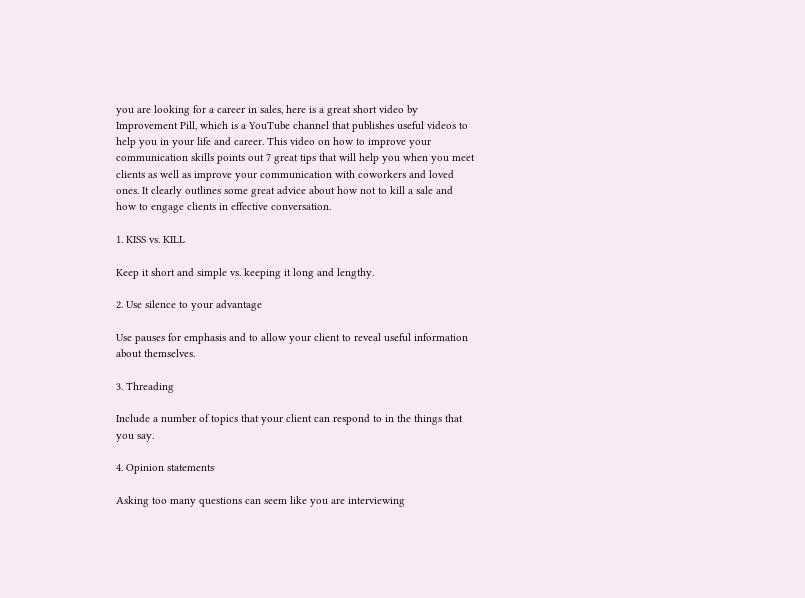you are looking for a career in sales, here is a great short video by Improvement Pill, which is a YouTube channel that publishes useful videos to help you in your life and career. This video on how to improve your communication skills points out 7 great tips that will help you when you meet clients as well as improve your communication with coworkers and loved ones. It clearly outlines some great advice about how not to kill a sale and how to engage clients in effective conversation.

1. KISS vs. KILL

Keep it short and simple vs. keeping it long and lengthy.

2. Use silence to your advantage

Use pauses for emphasis and to allow your client to reveal useful information about themselves.

3. Threading

Include a number of topics that your client can respond to in the things that you say.

4. Opinion statements

Asking too many questions can seem like you are interviewing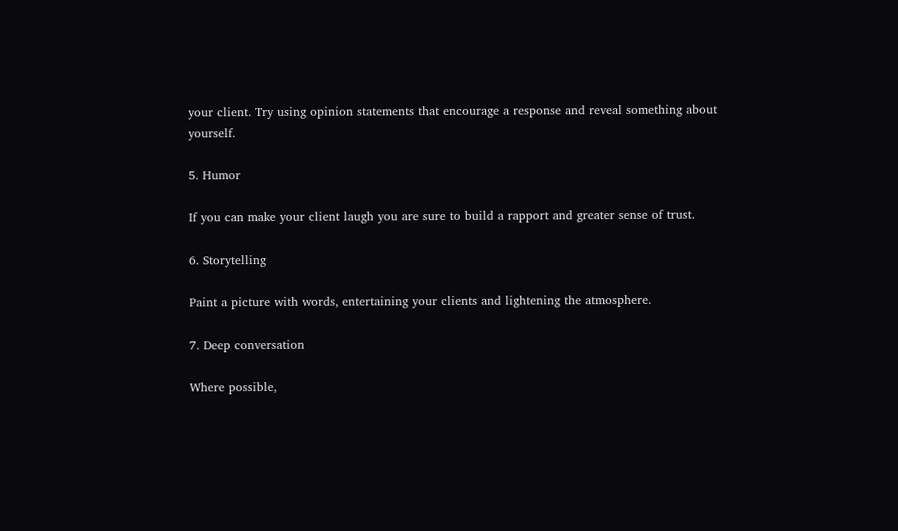your client. Try using opinion statements that encourage a response and reveal something about yourself.

5. Humor

If you can make your client laugh you are sure to build a rapport and greater sense of trust.

6. Storytelling

Paint a picture with words, entertaining your clients and lightening the atmosphere.

7. Deep conversation

Where possible,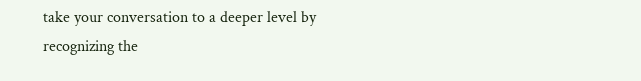take your conversation to a deeper level by recognizing the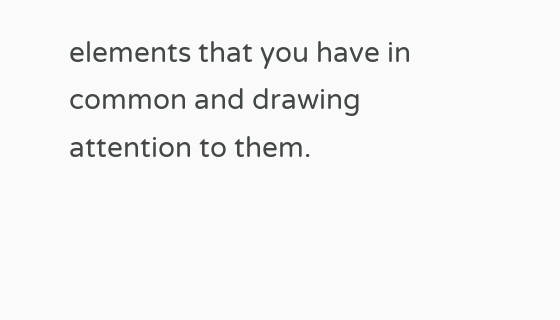elements that you have in common and drawing attention to them.